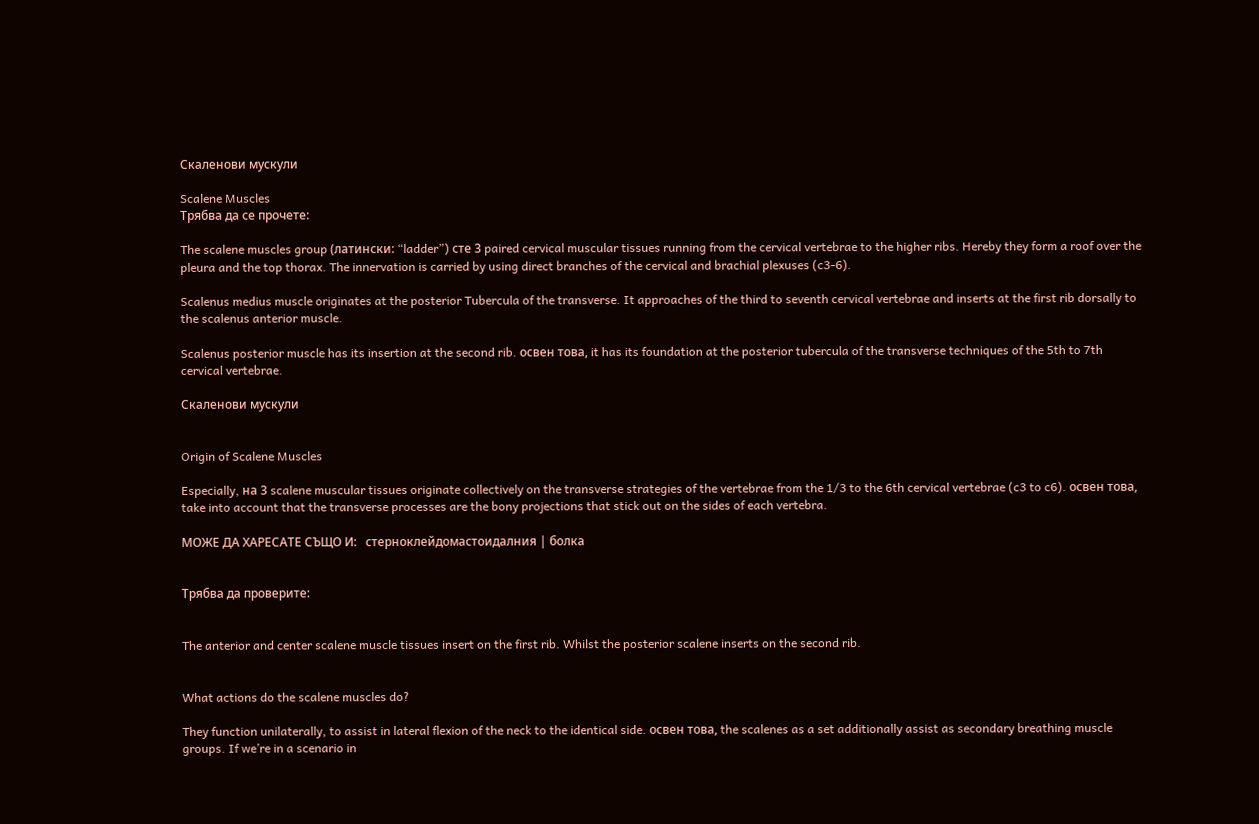Скаленови мускули

Scalene Muscles
Трябва да се прочете:

The scalene muscles group (латински: “ladder”) сте 3 paired cervical muscular tissues running from the cervical vertebrae to the higher ribs. Hereby they form a roof over the pleura and the top thorax. The innervation is carried by using direct branches of the cervical and brachial plexuses (c3-6).

Scalenus medius muscle originates at the posterior Tubercula of the transverse. It approaches of the third to seventh cervical vertebrae and inserts at the first rib dorsally to the scalenus anterior muscle.

Scalenus posterior muscle has its insertion at the second rib. освен това, it has its foundation at the posterior tubercula of the transverse techniques of the 5th to 7th cervical vertebrae.

Скаленови мускули


Origin of Scalene Muscles

Especially, на 3 scalene muscular tissues originate collectively on the transverse strategies of the vertebrae from the 1/3 to the 6th cervical vertebrae (c3 to c6). освен това, take into account that the transverse processes are the bony projections that stick out on the sides of each vertebra.

МОЖЕ ДА ХАРЕСАТЕ СЪЩО И:   стерноклейдомастоидалния | болка


Трябва да проверите:


The anterior and center scalene muscle tissues insert on the first rib. Whilst the posterior scalene inserts on the second rib.


What actions do the scalene muscles do?

They function unilaterally, to assist in lateral flexion of the neck to the identical side. освен това, the scalenes as a set additionally assist as secondary breathing muscle groups. If we’re in a scenario in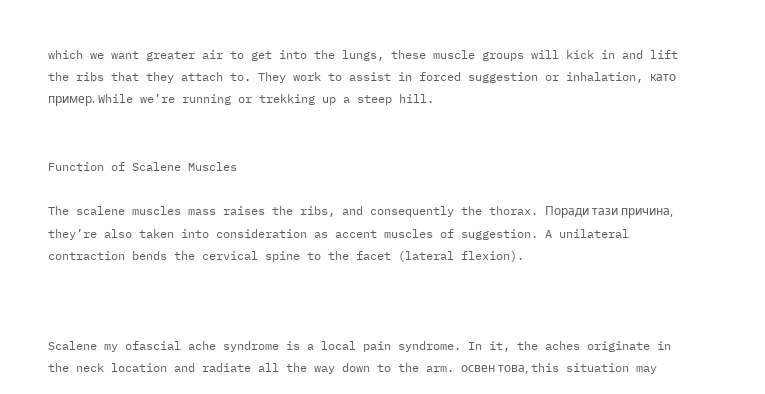which we want greater air to get into the lungs, these muscle groups will kick in and lift the ribs that they attach to. They work to assist in forced suggestion or inhalation, като пример. While we’re running or trekking up a steep hill.


Function of Scalene Muscles

The scalene muscles mass raises the ribs, and consequently the thorax. Поради тази причина, they’re also taken into consideration as accent muscles of suggestion. A unilateral contraction bends the cervical spine to the facet (lateral flexion).



Scalene my ofascial ache syndrome is a local pain syndrome. In it, the aches originate in the neck location and radiate all the way down to the arm. освен това, this situation may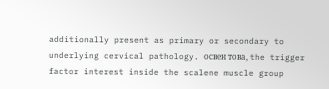additionally present as primary or secondary to underlying cervical pathology. освен това, the trigger factor interest inside the scalene muscle group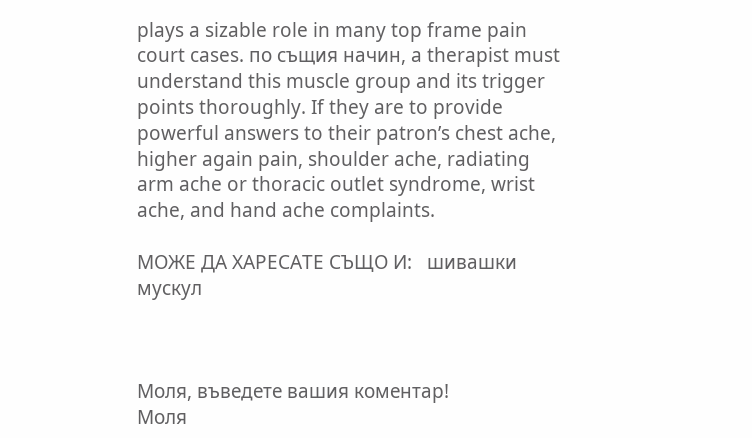plays a sizable role in many top frame pain court cases. по същия начин, a therapist must understand this muscle group and its trigger points thoroughly. If they are to provide powerful answers to their patron’s chest ache, higher again pain, shoulder ache, radiating arm ache or thoracic outlet syndrome, wrist ache, and hand ache complaints.

МОЖЕ ДА ХАРЕСАТЕ СЪЩО И:   шивашки мускул



Моля, въведете вашия коментар!
Моля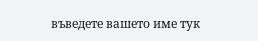въведете вашето име тук